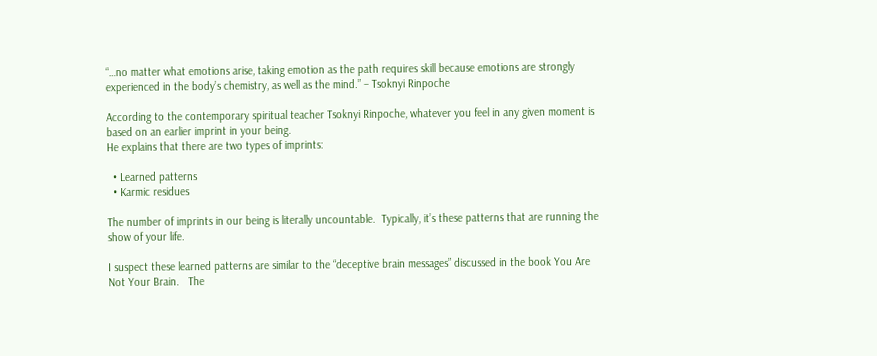“…no matter what emotions arise, taking emotion as the path requires skill because emotions are strongly experienced in the body’s chemistry, as well as the mind.” – Tsoknyi Rinpoche

According to the contemporary spiritual teacher Tsoknyi Rinpoche, whatever you feel in any given moment is based on an earlier imprint in your being.
He explains that there are two types of imprints:

  • Learned patterns
  • Karmic residues

The number of imprints in our being is literally uncountable.  Typically, it’s these patterns that are running the show of your life.

I suspect these learned patterns are similar to the “deceptive brain messages” discussed in the book You Are Not Your Brain.   The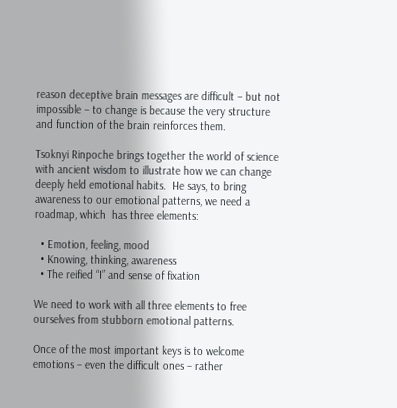reason deceptive brain messages are difficult – but not impossible – to change is because the very structure and function of the brain reinforces them.

Tsoknyi Rinpoche brings together the world of science with ancient wisdom to illustrate how we can change deeply held emotional habits.  He says, to bring awareness to our emotional patterns, we need a roadmap, which  has three elements:

  • Emotion, feeling, mood
  • Knowing, thinking, awareness
  • The reified “I” and sense of fixation

We need to work with all three elements to free ourselves from stubborn emotional patterns.

Once of the most important keys is to welcome emotions – even the difficult ones – rather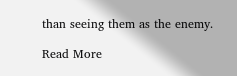than seeing them as the enemy.

Read More